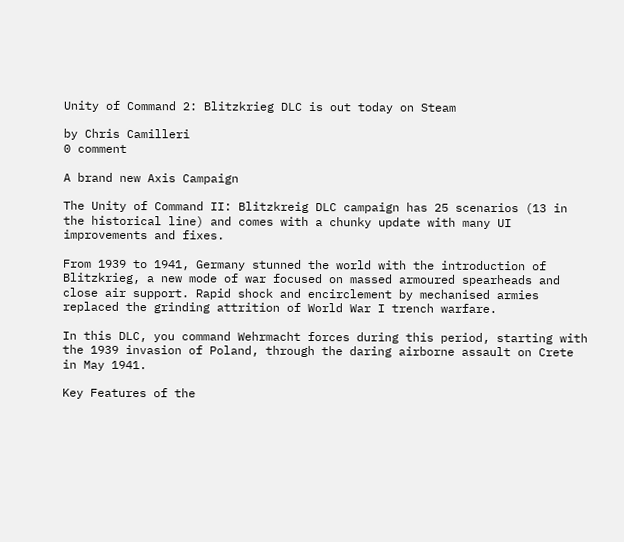Unity of Command 2: Blitzkrieg DLC is out today on Steam

by Chris Camilleri
0 comment

A brand new Axis Campaign

The Unity of Command II: Blitzkreig DLC campaign has 25 scenarios (13 in the historical line) and comes with a chunky update with many UI improvements and fixes.

From 1939 to 1941, Germany stunned the world with the introduction of Blitzkrieg, a new mode of war focused on massed armoured spearheads and close air support. Rapid shock and encirclement by mechanised armies replaced the grinding attrition of World War I trench warfare.

In this DLC, you command Wehrmacht forces during this period, starting with the 1939 invasion of Poland, through the daring airborne assault on Crete in May 1941.

Key Features of the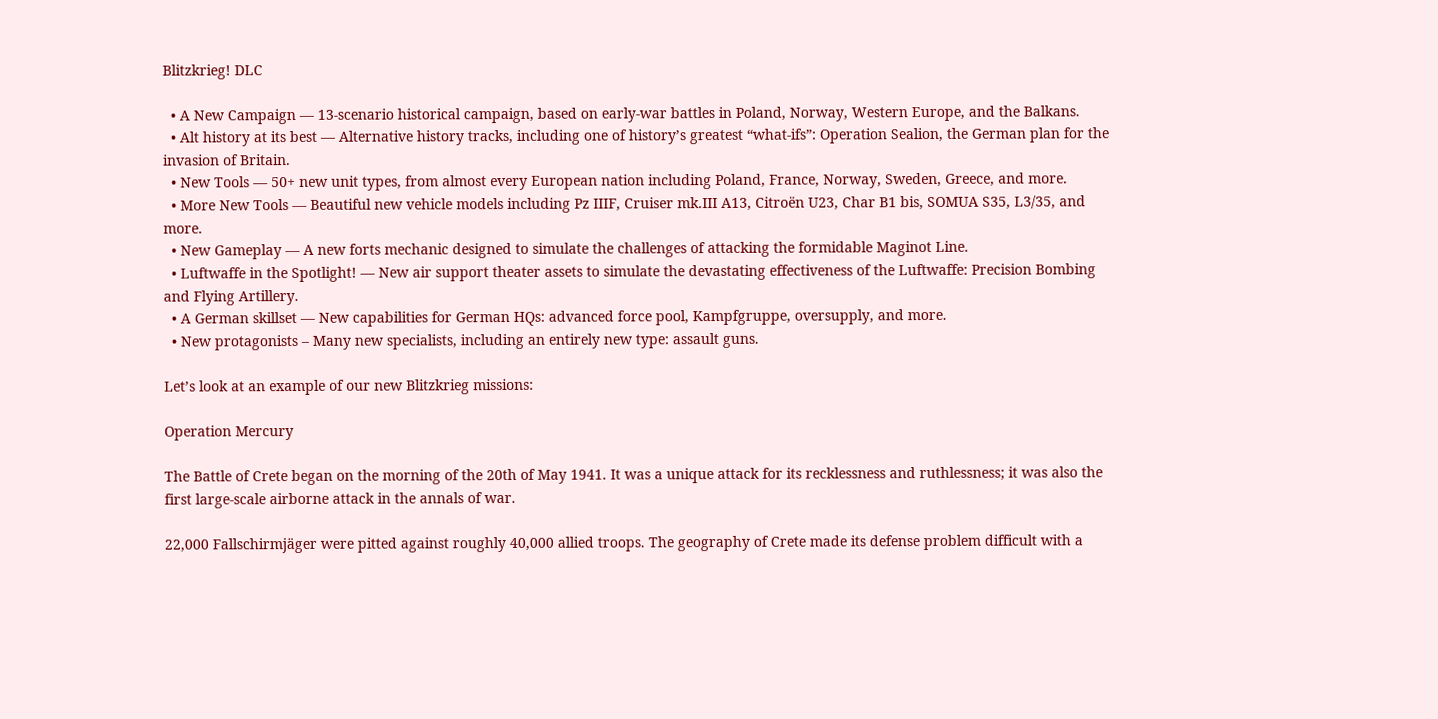Blitzkrieg! DLC

  • A New Campaign — 13-scenario historical campaign, based on early-war battles in Poland, Norway, Western Europe, and the Balkans.
  • Alt history at its best — Alternative history tracks, including one of history’s greatest “what-ifs”: Operation Sealion, the German plan for the invasion of Britain.
  • New Tools — 50+ new unit types, from almost every European nation including Poland, France, Norway, Sweden, Greece, and more.
  • More New Tools — Beautiful new vehicle models including Pz IIIF, Cruiser mk.III A13, Citroën U23, Char B1 bis, SOMUA S35, L3/35, and more.
  • New Gameplay — A new forts mechanic designed to simulate the challenges of attacking the formidable Maginot Line.
  • Luftwaffe in the Spotlight! — New air support theater assets to simulate the devastating effectiveness of the Luftwaffe: Precision Bombing and Flying Artillery.
  • A German skillset — New capabilities for German HQs: advanced force pool, Kampfgruppe, oversupply, and more.
  • New protagonists – Many new specialists, including an entirely new type: assault guns.

Let’s look at an example of our new Blitzkrieg missions:

Operation Mercury

The Battle of Crete began on the morning of the 20th of May 1941. It was a unique attack for its recklessness and ruthlessness; it was also the first large-scale airborne attack in the annals of war.

22,000 Fallschirmjäger were pitted against roughly 40,000 allied troops. The geography of Crete made its defense problem difficult with a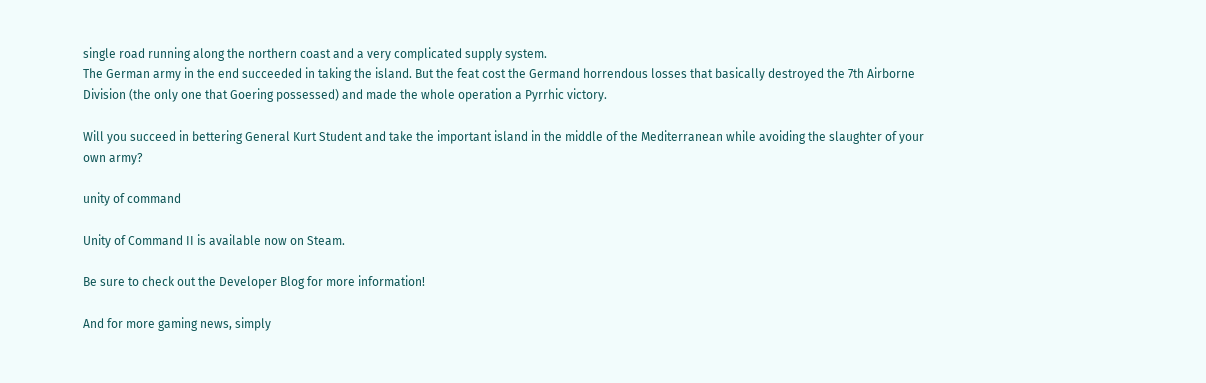single road running along the northern coast and a very complicated supply system.
The German army in the end succeeded in taking the island. But the feat cost the Germand horrendous losses that basically destroyed the 7th Airborne Division (the only one that Goering possessed) and made the whole operation a Pyrrhic victory.

Will you succeed in bettering General Kurt Student and take the important island in the middle of the Mediterranean while avoiding the slaughter of your own army?

unity of command

Unity of Command II is available now on Steam.

Be sure to check out the Developer Blog for more information!

And for more gaming news, simply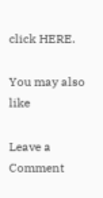click HERE.

You may also like

Leave a Comment